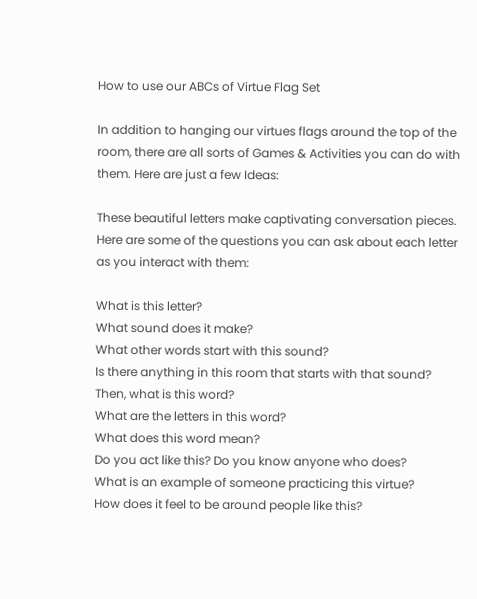How to use our ABCs of Virtue Flag Set

In addition to hanging our virtues flags around the top of the room, there are all sorts of Games & Activities you can do with them. Here are just a few Ideas:

These beautiful letters make captivating conversation pieces. Here are some of the questions you can ask about each letter as you interact with them:

What is this letter?
What sound does it make?
What other words start with this sound?
Is there anything in this room that starts with that sound?
Then, what is this word?
What are the letters in this word?
What does this word mean?
Do you act like this? Do you know anyone who does?
What is an example of someone practicing this virtue?
How does it feel to be around people like this?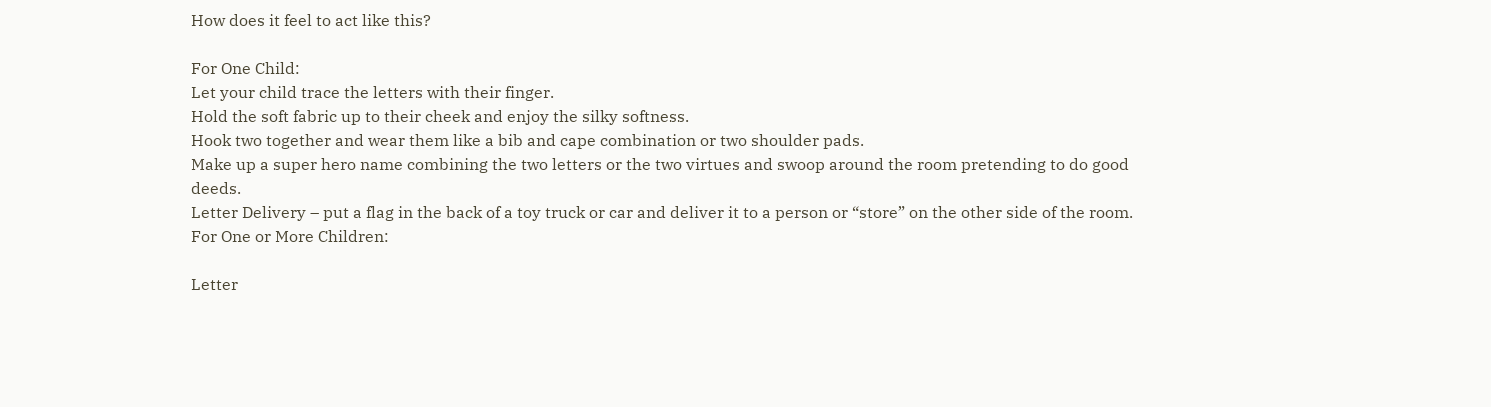How does it feel to act like this?

For One Child:
Let your child trace the letters with their finger.
Hold the soft fabric up to their cheek and enjoy the silky softness.
Hook two together and wear them like a bib and cape combination or two shoulder pads.
Make up a super hero name combining the two letters or the two virtues and swoop around the room pretending to do good deeds.
Letter Delivery – put a flag in the back of a toy truck or car and deliver it to a person or “store” on the other side of the room.
For One or More Children:

Letter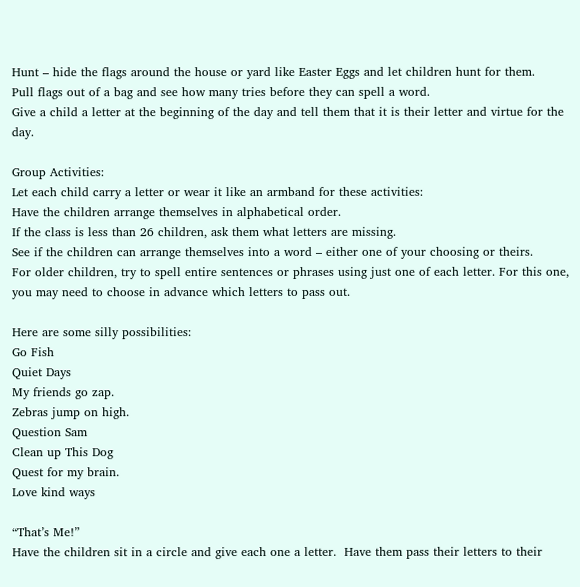Hunt – hide the flags around the house or yard like Easter Eggs and let children hunt for them.
Pull flags out of a bag and see how many tries before they can spell a word.
Give a child a letter at the beginning of the day and tell them that it is their letter and virtue for the day.

Group Activities:
Let each child carry a letter or wear it like an armband for these activities:
Have the children arrange themselves in alphabetical order.
If the class is less than 26 children, ask them what letters are missing.
See if the children can arrange themselves into a word – either one of your choosing or theirs.
For older children, try to spell entire sentences or phrases using just one of each letter. For this one, you may need to choose in advance which letters to pass out.

Here are some silly possibilities:
Go Fish
Quiet Days
My friends go zap.
Zebras jump on high.
Question Sam
Clean up This Dog
Quest for my brain.
Love kind ways

“That’s Me!”
Have the children sit in a circle and give each one a letter.  Have them pass their letters to their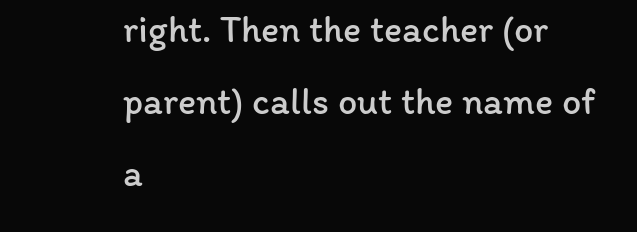right. Then the teacher (or parent) calls out the name of a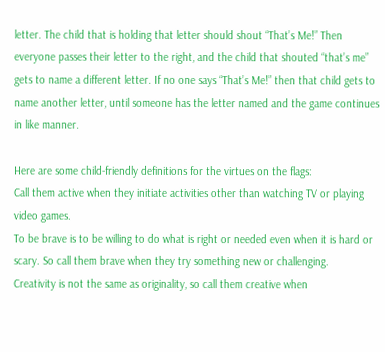letter. The child that is holding that letter should shout “That’s Me!” Then everyone passes their letter to the right, and the child that shouted “that’s me” gets to name a different letter. If no one says “That’s Me!” then that child gets to name another letter, until someone has the letter named and the game continues in like manner.

Here are some child-friendly definitions for the virtues on the flags:
Call them active when they initiate activities other than watching TV or playing video games.
To be brave is to be willing to do what is right or needed even when it is hard or scary. So call them brave when they try something new or challenging.
Creativity is not the same as originality, so call them creative when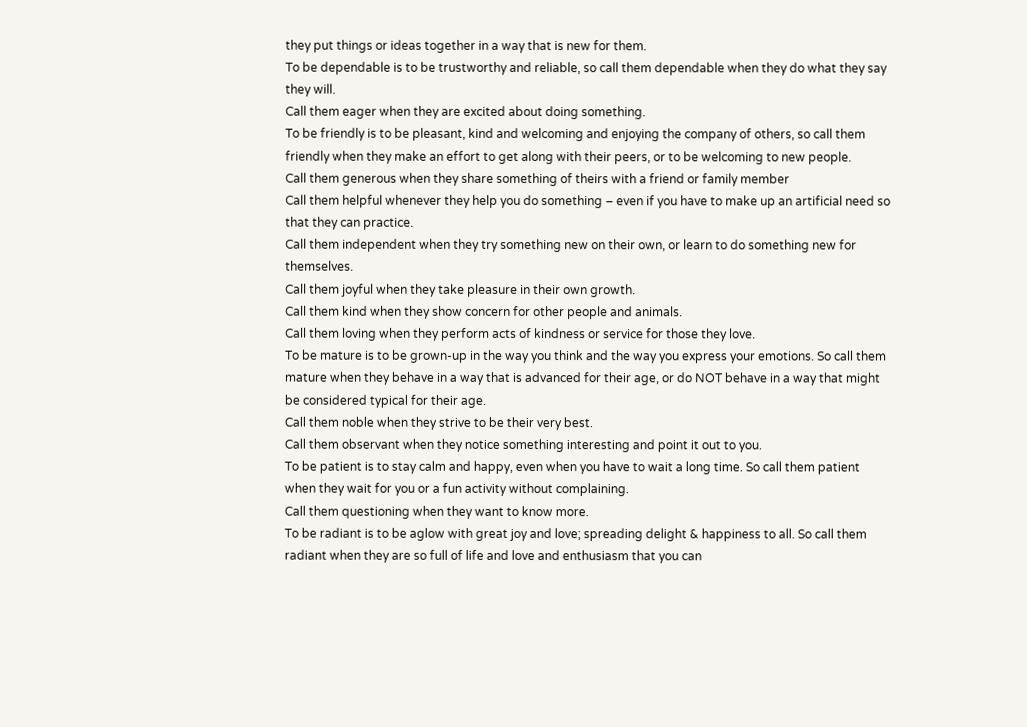they put things or ideas together in a way that is new for them.
To be dependable is to be trustworthy and reliable, so call them dependable when they do what they say they will.
Call them eager when they are excited about doing something.
To be friendly is to be pleasant, kind and welcoming and enjoying the company of others, so call them friendly when they make an effort to get along with their peers, or to be welcoming to new people.
Call them generous when they share something of theirs with a friend or family member
Call them helpful whenever they help you do something – even if you have to make up an artificial need so that they can practice.
Call them independent when they try something new on their own, or learn to do something new for themselves.
Call them joyful when they take pleasure in their own growth.
Call them kind when they show concern for other people and animals.
Call them loving when they perform acts of kindness or service for those they love.
To be mature is to be grown-up in the way you think and the way you express your emotions. So call them mature when they behave in a way that is advanced for their age, or do NOT behave in a way that might be considered typical for their age.
Call them noble when they strive to be their very best.
Call them observant when they notice something interesting and point it out to you.
To be patient is to stay calm and happy, even when you have to wait a long time. So call them patient when they wait for you or a fun activity without complaining.
Call them questioning when they want to know more.
To be radiant is to be aglow with great joy and love; spreading delight & happiness to all. So call them radiant when they are so full of life and love and enthusiasm that you can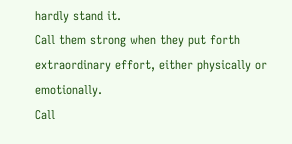hardly stand it.
Call them strong when they put forth extraordinary effort, either physically or emotionally.
Call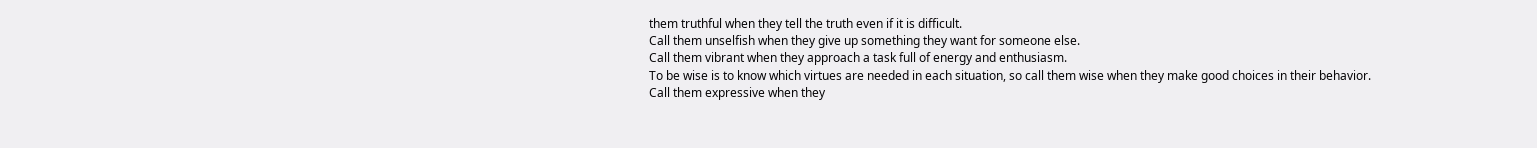them truthful when they tell the truth even if it is difficult.
Call them unselfish when they give up something they want for someone else.
Call them vibrant when they approach a task full of energy and enthusiasm.
To be wise is to know which virtues are needed in each situation, so call them wise when they make good choices in their behavior.
Call them expressive when they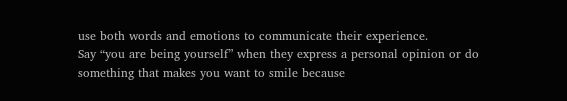use both words and emotions to communicate their experience.
Say “you are being yourself” when they express a personal opinion or do something that makes you want to smile because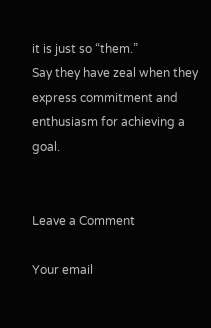it is just so “them.”
Say they have zeal when they express commitment and enthusiasm for achieving a goal.


Leave a Comment

Your email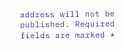address will not be published. Required fields are marked *